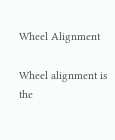Wheel Alignment

Wheel alignment is the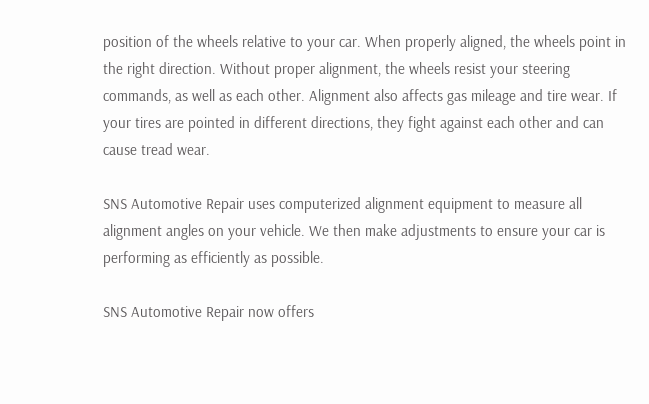position of the wheels relative to your car. When properly aligned, the wheels point in the right direction. Without proper alignment, the wheels resist your steering commands, as well as each other. Alignment also affects gas mileage and tire wear. If your tires are pointed in different directions, they fight against each other and can cause tread wear.

SNS Automotive Repair uses computerized alignment equipment to measure all alignment angles on your vehicle. We then make adjustments to ensure your car is performing as efficiently as possible.

SNS Automotive Repair now offers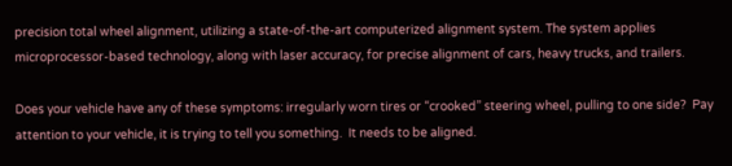precision total wheel alignment, utilizing a state-of-the-art computerized alignment system. The system applies microprocessor-based technology, along with laser accuracy, for precise alignment of cars, heavy trucks, and trailers.

Does your vehicle have any of these symptoms: irregularly worn tires or “crooked” steering wheel, pulling to one side?  Pay attention to your vehicle, it is trying to tell you something.  It needs to be aligned.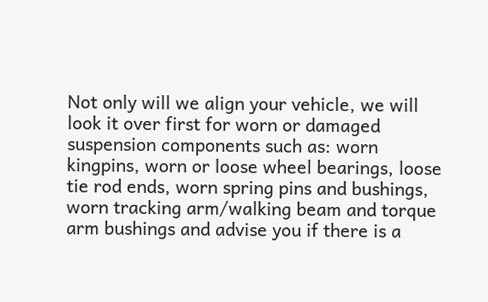Not only will we align your vehicle, we will look it over first for worn or damaged suspension components such as: worn kingpins, worn or loose wheel bearings, loose tie rod ends, worn spring pins and bushings, worn tracking arm/walking beam and torque arm bushings and advise you if there is a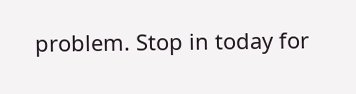problem. Stop in today for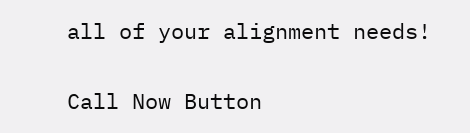all of your alignment needs!

Call Now Button